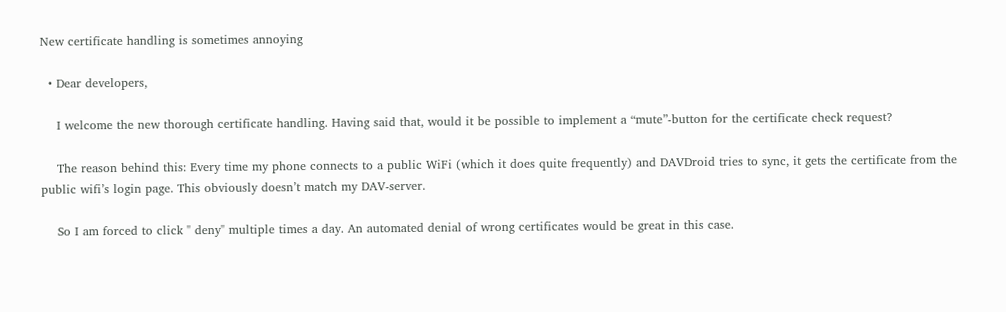New certificate handling is sometimes annoying

  • Dear developers,

    I welcome the new thorough certificate handling. Having said that, would it be possible to implement a “mute”-button for the certificate check request?

    The reason behind this: Every time my phone connects to a public WiFi (which it does quite frequently) and DAVDroid tries to sync, it gets the certificate from the public wifi’s login page. This obviously doesn’t match my DAV-server.

    So I am forced to click " deny" multiple times a day. An automated denial of wrong certificates would be great in this case.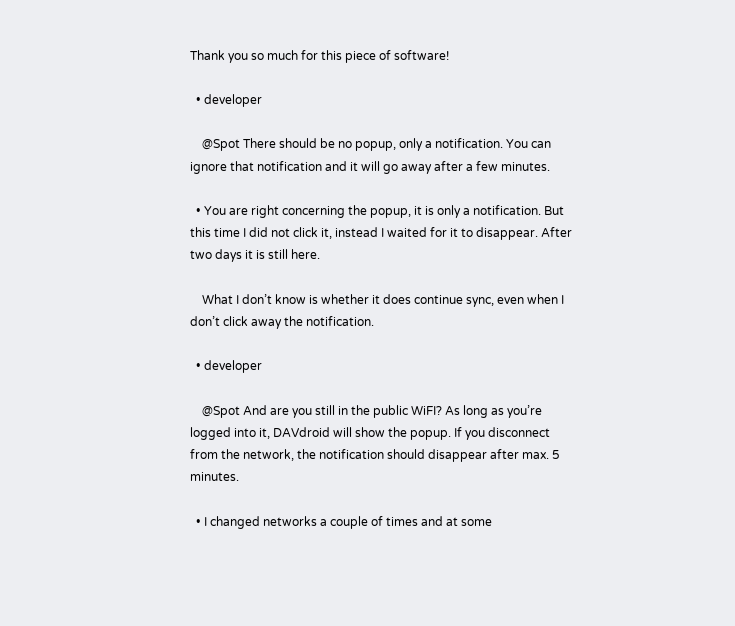Thank you so much for this piece of software!

  • developer

    @Spot There should be no popup, only a notification. You can ignore that notification and it will go away after a few minutes.

  • You are right concerning the popup, it is only a notification. But this time I did not click it, instead I waited for it to disappear. After two days it is still here.

    What I don’t know is whether it does continue sync, even when I don’t click away the notification.

  • developer

    @Spot And are you still in the public WiFI? As long as you’re logged into it, DAVdroid will show the popup. If you disconnect from the network, the notification should disappear after max. 5 minutes.

  • I changed networks a couple of times and at some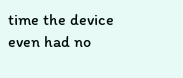time the device even had no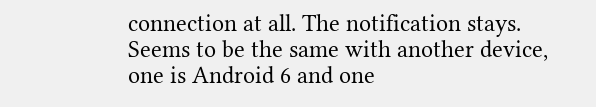connection at all. The notification stays. Seems to be the same with another device, one is Android 6 and one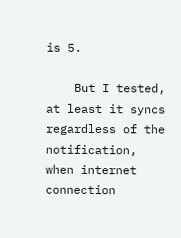is 5.

    But I tested, at least it syncs regardless of the notification, when internet connection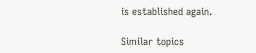is established again.

Similar topics